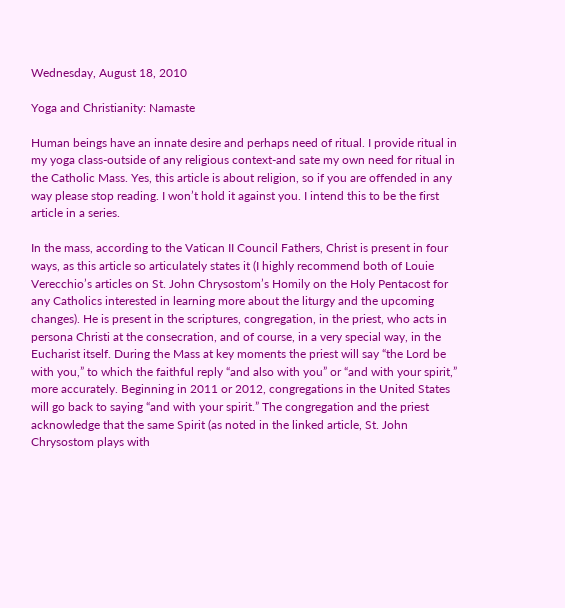Wednesday, August 18, 2010

Yoga and Christianity: Namaste

Human beings have an innate desire and perhaps need of ritual. I provide ritual in my yoga class-outside of any religious context-and sate my own need for ritual in the Catholic Mass. Yes, this article is about religion, so if you are offended in any way please stop reading. I won’t hold it against you. I intend this to be the first article in a series.

In the mass, according to the Vatican II Council Fathers, Christ is present in four ways, as this article so articulately states it (I highly recommend both of Louie Verecchio’s articles on St. John Chrysostom’s Homily on the Holy Pentacost for any Catholics interested in learning more about the liturgy and the upcoming changes). He is present in the scriptures, congregation, in the priest, who acts in persona Christi at the consecration, and of course, in a very special way, in the Eucharist itself. During the Mass at key moments the priest will say “the Lord be with you,” to which the faithful reply “and also with you” or “and with your spirit,” more accurately. Beginning in 2011 or 2012, congregations in the United States will go back to saying “and with your spirit.” The congregation and the priest acknowledge that the same Spirit (as noted in the linked article, St. John Chrysostom plays with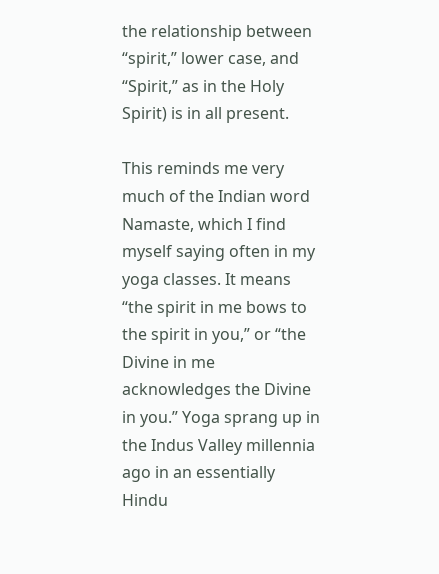the relationship between “spirit,” lower case, and “Spirit,” as in the Holy Spirit) is in all present.

This reminds me very much of the Indian word Namaste, which I find myself saying often in my yoga classes. It means “the spirit in me bows to the spirit in you,” or “the Divine in me acknowledges the Divine in you.” Yoga sprang up in the Indus Valley millennia ago in an essentially Hindu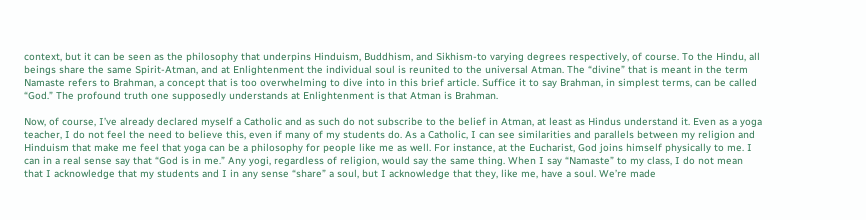context, but it can be seen as the philosophy that underpins Hinduism, Buddhism, and Sikhism-to varying degrees respectively, of course. To the Hindu, all beings share the same Spirit-Atman, and at Enlightenment the individual soul is reunited to the universal Atman. The “divine” that is meant in the term Namaste refers to Brahman, a concept that is too overwhelming to dive into in this brief article. Suffice it to say Brahman, in simplest terms, can be called “God.” The profound truth one supposedly understands at Enlightenment is that Atman is Brahman.

Now, of course, I’ve already declared myself a Catholic and as such do not subscribe to the belief in Atman, at least as Hindus understand it. Even as a yoga teacher, I do not feel the need to believe this, even if many of my students do. As a Catholic, I can see similarities and parallels between my religion and Hinduism that make me feel that yoga can be a philosophy for people like me as well. For instance, at the Eucharist, God joins himself physically to me. I can in a real sense say that “God is in me.” Any yogi, regardless of religion, would say the same thing. When I say “Namaste” to my class, I do not mean that I acknowledge that my students and I in any sense “share” a soul, but I acknowledge that they, like me, have a soul. We’re made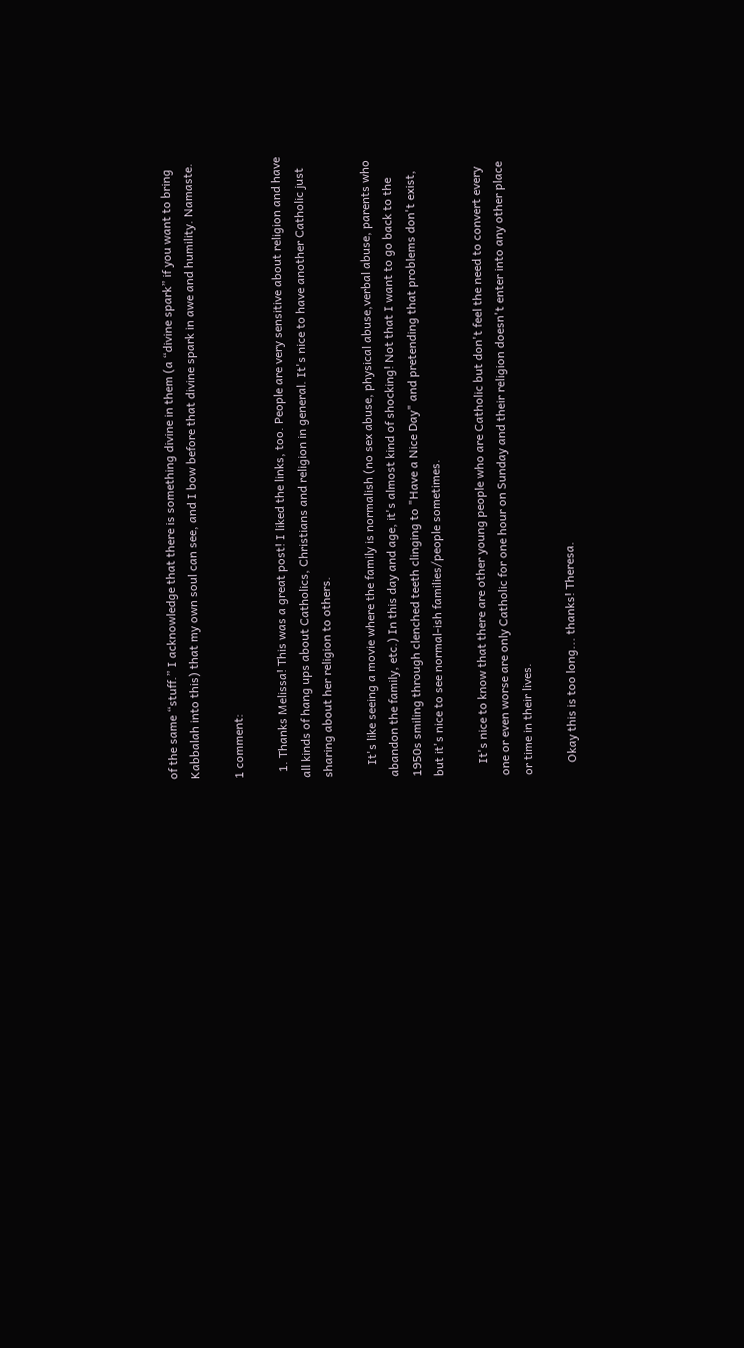of the same “stuff.” I acknowledge that there is something divine in them (a “divine spark” if you want to bring Kabbalah into this) that my own soul can see, and I bow before that divine spark in awe and humility. Namaste.

1 comment:

  1. Thanks Melissa! This was a great post! I liked the links, too. People are very sensitive about religion and have all kinds of hang ups about Catholics, Christians and religion in general. It's nice to have another Catholic just sharing about her religion to others.

    It's like seeing a movie where the family is normalish (no sex abuse, physical abuse,verbal abuse, parents who abandon the family, etc.) In this day and age, it's almost kind of shocking! Not that I want to go back to the 1950s smiling through clenched teeth clinging to "Have a Nice Day" and pretending that problems don't exist, but it's nice to see normal-ish families/people sometimes.

    It's nice to know that there are other young people who are Catholic but don't feel the need to convert every one or even worse are only Catholic for one hour on Sunday and their religion doesn't enter into any other place or time in their lives.

    Okay this is too long... thanks! Theresa.